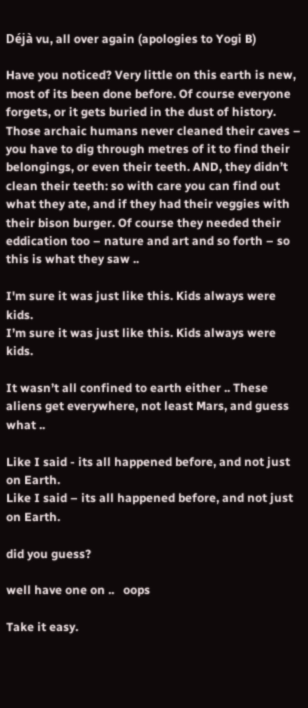Déjà vu, all over again (apologies to Yogi B)

Have you noticed? Very little on this earth is new, most of its been done before. Of course everyone forgets, or it gets buried in the dust of history. Those archaic humans never cleaned their caves – you have to dig through metres of it to find their belongings, or even their teeth. AND, they didn’t clean their teeth: so with care you can find out what they ate, and if they had their veggies with their bison burger. Of course they needed their eddication too – nature and art and so forth – so this is what they saw ..

I'm sure it was just like this. Kids always were kids.
I’m sure it was just like this. Kids always were kids.

It wasn’t all confined to earth either .. These aliens get everywhere, not least Mars, and guess what ..

Like I said - its all happened before, and not just on Earth.
Like I said – its all happened before, and not just on Earth.

did you guess?

well have one on ..   oops

Take it easy.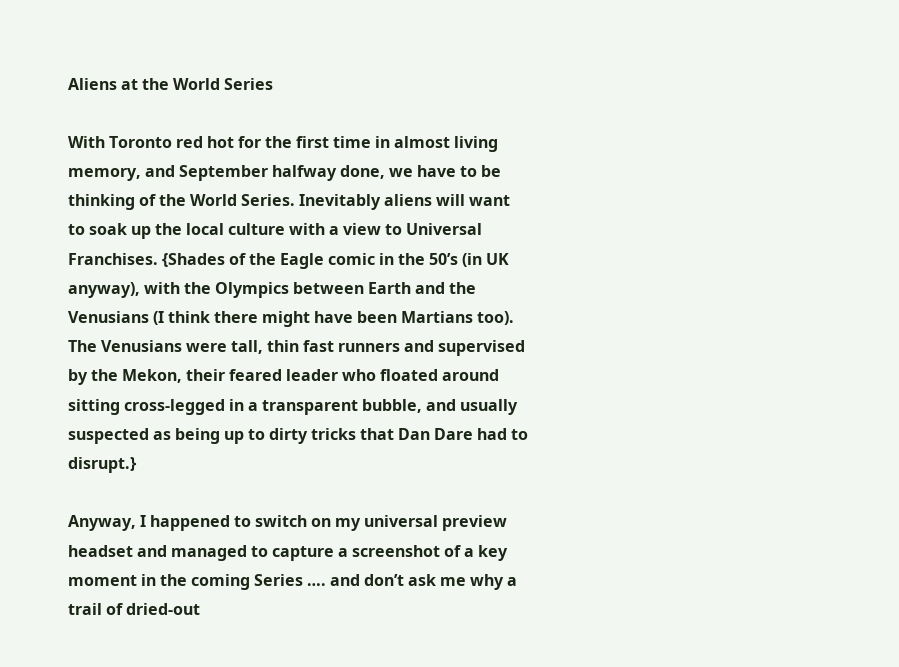Aliens at the World Series

With Toronto red hot for the first time in almost living memory, and September halfway done, we have to be thinking of the World Series. Inevitably aliens will want to soak up the local culture with a view to Universal Franchises. {Shades of the Eagle comic in the 50’s (in UK anyway), with the Olympics between Earth and the Venusians (I think there might have been Martians too). The Venusians were tall, thin fast runners and supervised by the Mekon, their feared leader who floated around sitting cross-legged in a transparent bubble, and usually suspected as being up to dirty tricks that Dan Dare had to disrupt.}

Anyway, I happened to switch on my universal preview headset and managed to capture a screenshot of a key moment in the coming Series …. and don’t ask me why a trail of dried-out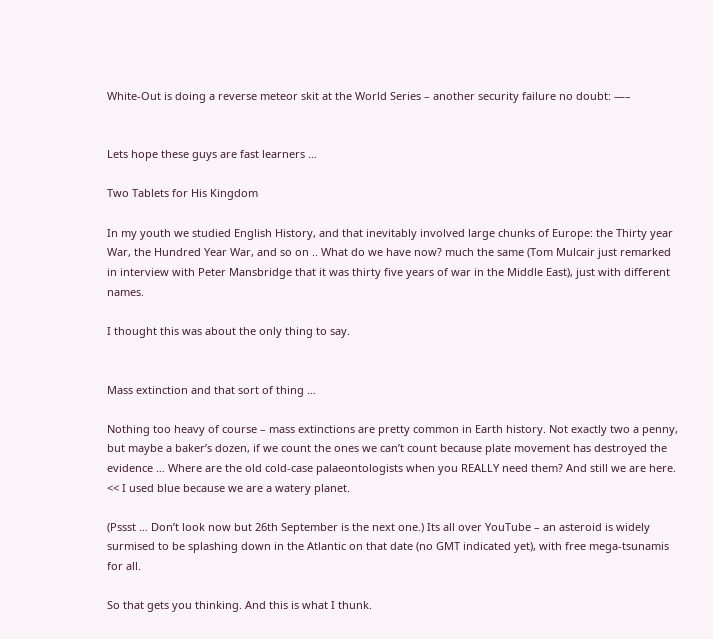White-Out is doing a reverse meteor skit at the World Series – another security failure no doubt: —–


Lets hope these guys are fast learners …

Two Tablets for His Kingdom

In my youth we studied English History, and that inevitably involved large chunks of Europe: the Thirty year War, the Hundred Year War, and so on .. What do we have now? much the same (Tom Mulcair just remarked in interview with Peter Mansbridge that it was thirty five years of war in the Middle East), just with different names.

I thought this was about the only thing to say.


Mass extinction and that sort of thing …

Nothing too heavy of course – mass extinctions are pretty common in Earth history. Not exactly two a penny, but maybe a baker’s dozen, if we count the ones we can’t count because plate movement has destroyed the evidence … Where are the old cold-case palaeontologists when you REALLY need them? And still we are here. << I used blue because we are a watery planet.

(Pssst … Don’t look now but 26th September is the next one.) Its all over YouTube – an asteroid is widely surmised to be splashing down in the Atlantic on that date (no GMT indicated yet), with free mega-tsunamis for all.

So that gets you thinking. And this is what I thunk.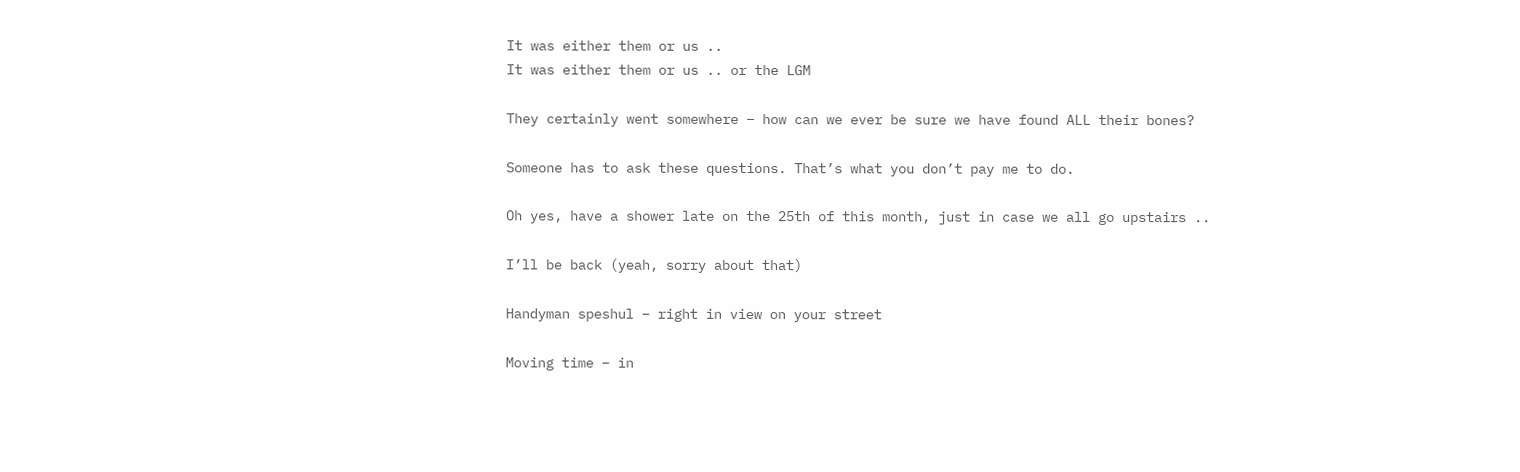It was either them or us ..
It was either them or us .. or the LGM

They certainly went somewhere – how can we ever be sure we have found ALL their bones?

Someone has to ask these questions. That’s what you don’t pay me to do.

Oh yes, have a shower late on the 25th of this month, just in case we all go upstairs ..

I’ll be back (yeah, sorry about that)

Handyman speshul – right in view on your street

Moving time – in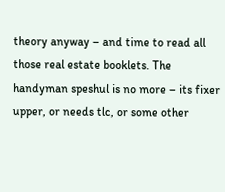theory anyway – and time to read all those real estate booklets. The handyman speshul is no more – its fixer upper, or needs tlc, or some other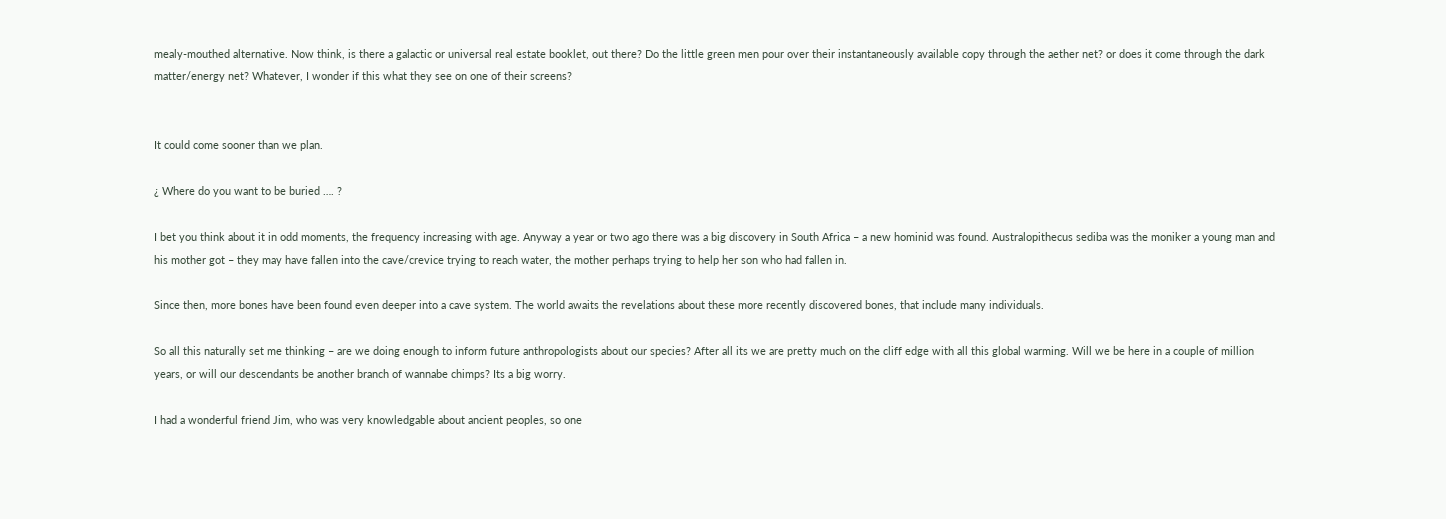mealy-mouthed alternative. Now think, is there a galactic or universal real estate booklet, out there? Do the little green men pour over their instantaneously available copy through the aether net? or does it come through the dark matter/energy net? Whatever, I wonder if this what they see on one of their screens?


It could come sooner than we plan.

¿ Where do you want to be buried …. ?

I bet you think about it in odd moments, the frequency increasing with age. Anyway a year or two ago there was a big discovery in South Africa – a new hominid was found. Australopithecus sediba was the moniker a young man and his mother got – they may have fallen into the cave/crevice trying to reach water, the mother perhaps trying to help her son who had fallen in.

Since then, more bones have been found even deeper into a cave system. The world awaits the revelations about these more recently discovered bones, that include many individuals.

So all this naturally set me thinking – are we doing enough to inform future anthropologists about our species? After all its we are pretty much on the cliff edge with all this global warming. Will we be here in a couple of million years, or will our descendants be another branch of wannabe chimps? Its a big worry.

I had a wonderful friend Jim, who was very knowledgable about ancient peoples, so one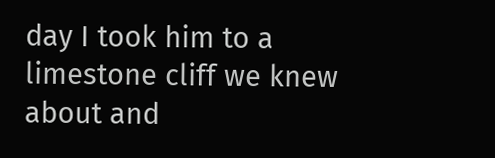day I took him to a limestone cliff we knew about and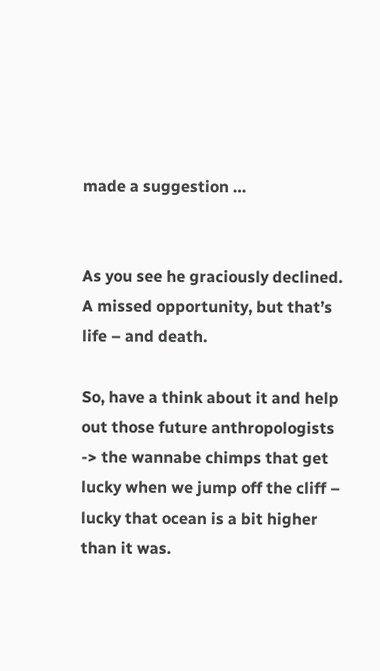made a suggestion …


As you see he graciously declined. A missed opportunity, but that’s life – and death.

So, have a think about it and help out those future anthropologists -> the wannabe chimps that get lucky when we jump off the cliff – lucky that ocean is a bit higher than it was.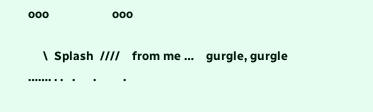ooo                     ooo

     \  Splash  ////    from me …    gurgle, gurgle ……. . .   .      .         .